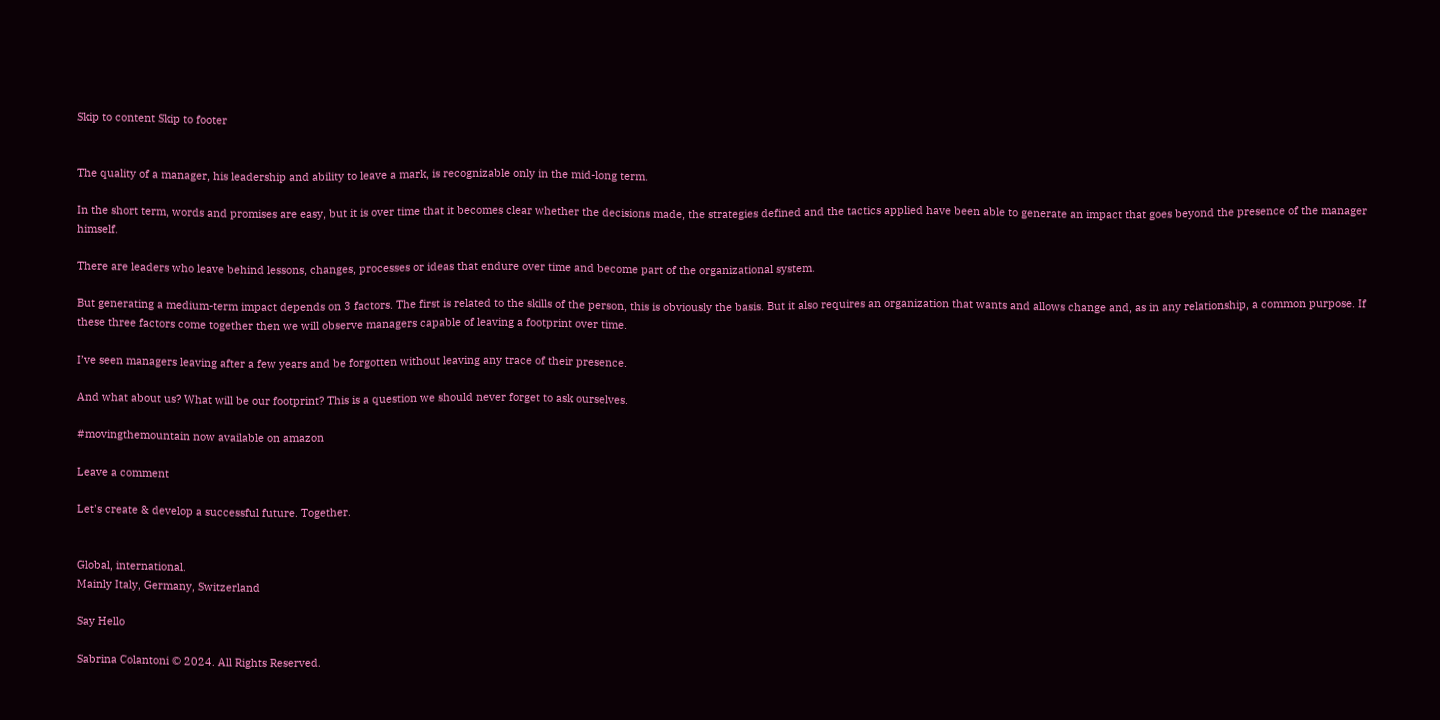Skip to content Skip to footer


The quality of a manager, his leadership and ability to leave a mark, is recognizable only in the mid-long term.

In the short term, words and promises are easy, but it is over time that it becomes clear whether the decisions made, the strategies defined and the tactics applied have been able to generate an impact that goes beyond the presence of the manager himself.

There are leaders who leave behind lessons, changes, processes or ideas that endure over time and become part of the organizational system.

But generating a medium-term impact depends on 3 factors. The first is related to the skills of the person, this is obviously the basis. But it also requires an organization that wants and allows change and, as in any relationship, a common purpose. If these three factors come together then we will observe managers capable of leaving a footprint over time.

I’ve seen managers leaving after a few years and be forgotten without leaving any trace of their presence.

And what about us? What will be our footprint? This is a question we should never forget to ask ourselves.

#movingthemountain now available on amazon

Leave a comment

Let's create & develop a successful future. Together.


Global, international.
Mainly Italy, Germany, Switzerland

Say Hello

Sabrina Colantoni © 2024. All Rights Reserved.